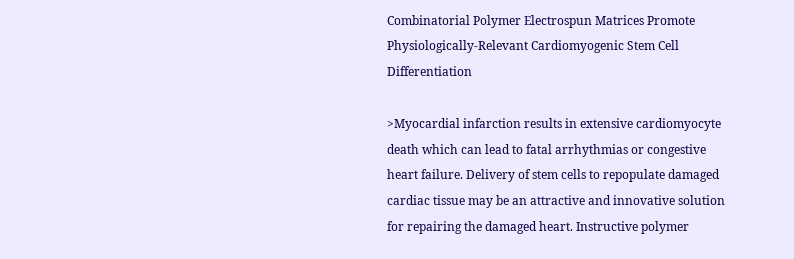Combinatorial Polymer Electrospun Matrices Promote Physiologically-Relevant Cardiomyogenic Stem Cell Differentiation

>Myocardial infarction results in extensive cardiomyocyte death which can lead to fatal arrhythmias or congestive heart failure. Delivery of stem cells to repopulate damaged cardiac tissue may be an attractive and innovative solution for repairing the damaged heart. Instructive polymer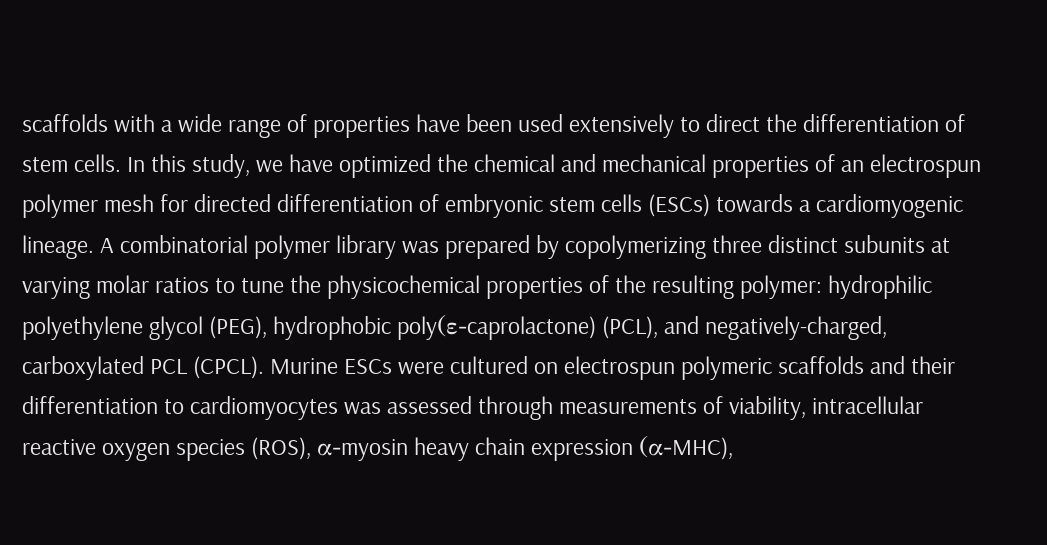scaffolds with a wide range of properties have been used extensively to direct the differentiation of stem cells. In this study, we have optimized the chemical and mechanical properties of an electrospun polymer mesh for directed differentiation of embryonic stem cells (ESCs) towards a cardiomyogenic lineage. A combinatorial polymer library was prepared by copolymerizing three distinct subunits at varying molar ratios to tune the physicochemical properties of the resulting polymer: hydrophilic polyethylene glycol (PEG), hydrophobic poly(ε-caprolactone) (PCL), and negatively-charged, carboxylated PCL (CPCL). Murine ESCs were cultured on electrospun polymeric scaffolds and their differentiation to cardiomyocytes was assessed through measurements of viability, intracellular reactive oxygen species (ROS), α-myosin heavy chain expression (α-MHC),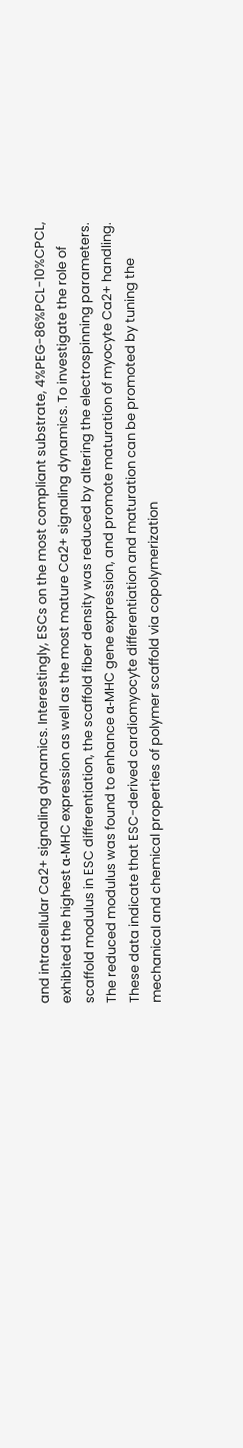and intracellular Ca2+ signaling dynamics. Interestingly, ESCs on the most compliant substrate, 4%PEG-86%PCL-10%CPCL, exhibited the highest α-MHC expression as well as the most mature Ca2+ signaling dynamics. To investigate the role of scaffold modulus in ESC differentiation, the scaffold fiber density was reduced by altering the electrospinning parameters. The reduced modulus was found to enhance α-MHC gene expression, and promote maturation of myocyte Ca2+ handling. These data indicate that ESC-derived cardiomyocyte differentiation and maturation can be promoted by tuning the mechanical and chemical properties of polymer scaffold via copolymerization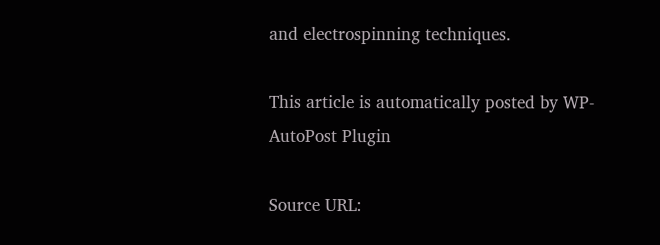and electrospinning techniques.

This article is automatically posted by WP-AutoPost Plugin

Source URL: